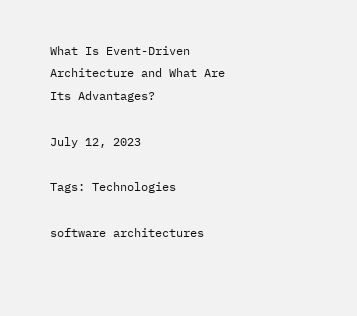What Is Event-Driven Architecture and What Are Its Advantages?

July 12, 2023

Tags: Technologies

software architectures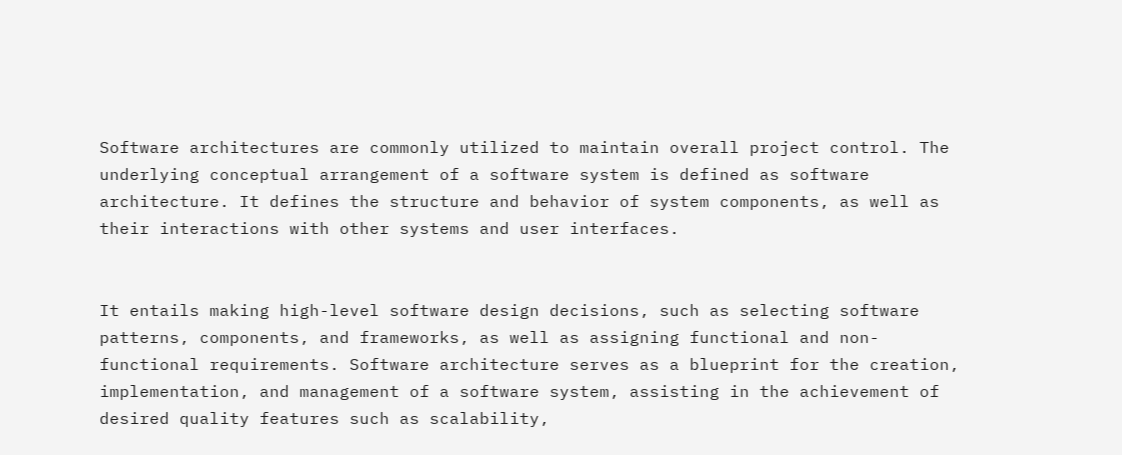Software architectures are commonly utilized to maintain overall project control. The underlying conceptual arrangement of a software system is defined as software architecture. It defines the structure and behavior of system components, as well as their interactions with other systems and user interfaces.


It entails making high-level software design decisions, such as selecting software patterns, components, and frameworks, as well as assigning functional and non-functional requirements. Software architecture serves as a blueprint for the creation, implementation, and management of a software system, assisting in the achievement of desired quality features such as scalability,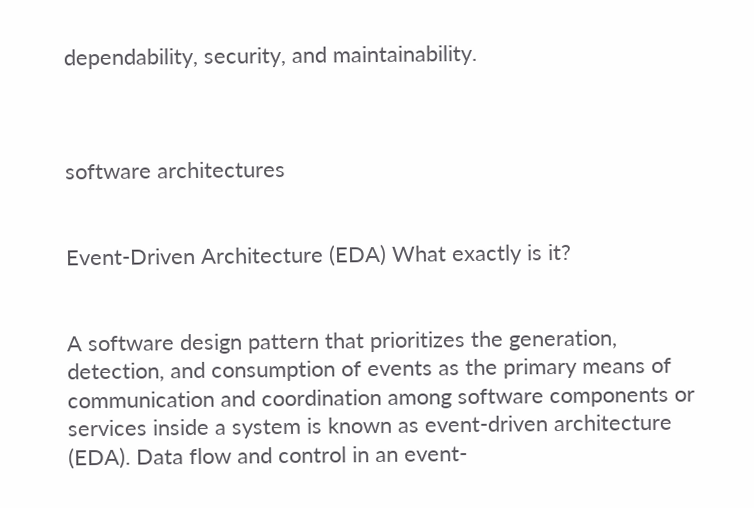dependability, security, and maintainability.



software architectures


Event-Driven Architecture (EDA) What exactly is it?


A software design pattern that prioritizes the generation, detection, and consumption of events as the primary means of communication and coordination among software components or services inside a system is known as event-driven architecture (EDA). Data flow and control in an event-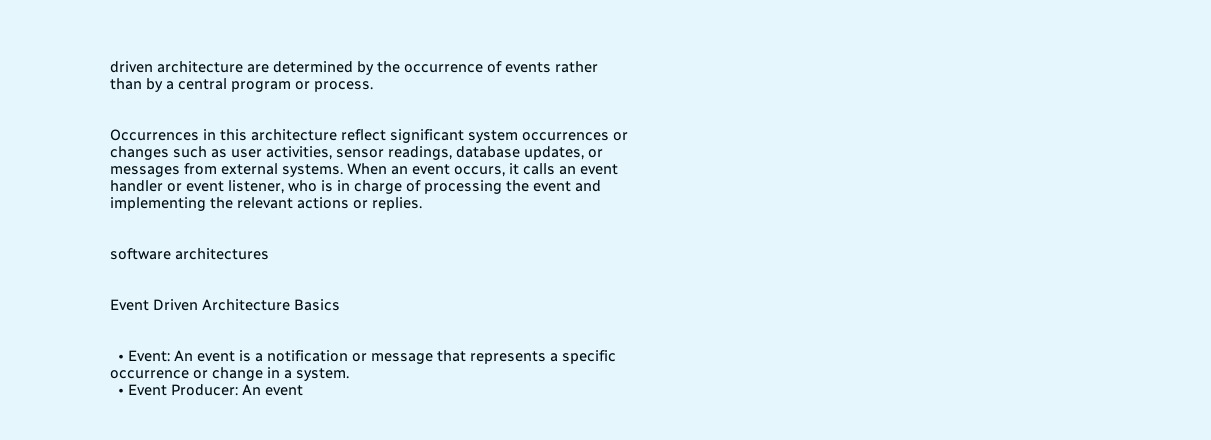driven architecture are determined by the occurrence of events rather than by a central program or process.


Occurrences in this architecture reflect significant system occurrences or changes such as user activities, sensor readings, database updates, or messages from external systems. When an event occurs, it calls an event handler or event listener, who is in charge of processing the event and implementing the relevant actions or replies.


software architectures


Event Driven Architecture Basics


  • Event: An event is a notification or message that represents a specific occurrence or change in a system.
  • Event Producer: An event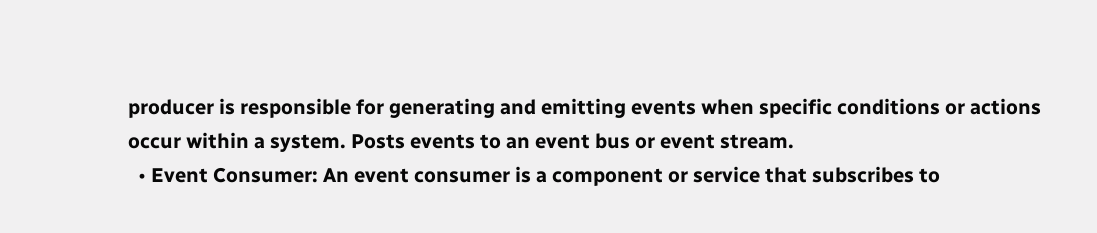producer is responsible for generating and emitting events when specific conditions or actions occur within a system. Posts events to an event bus or event stream.
  • Event Consumer: An event consumer is a component or service that subscribes to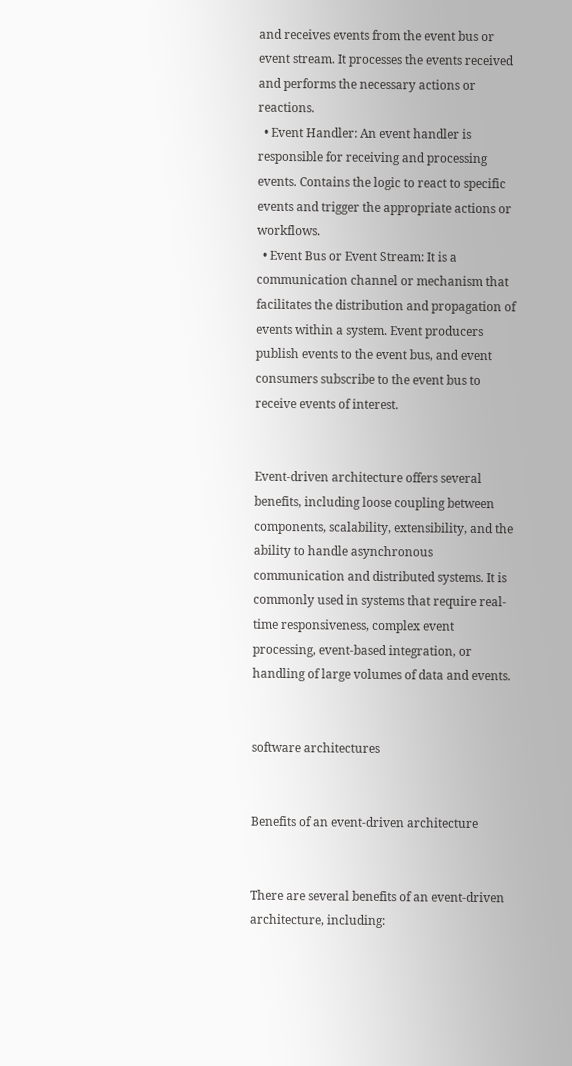and receives events from the event bus or event stream. It processes the events received and performs the necessary actions or reactions.
  • Event Handler: An event handler is responsible for receiving and processing events. Contains the logic to react to specific events and trigger the appropriate actions or workflows.
  • Event Bus or Event Stream: It is a communication channel or mechanism that facilitates the distribution and propagation of events within a system. Event producers publish events to the event bus, and event consumers subscribe to the event bus to receive events of interest.


Event-driven architecture offers several benefits, including loose coupling between components, scalability, extensibility, and the ability to handle asynchronous communication and distributed systems. It is commonly used in systems that require real-time responsiveness, complex event processing, event-based integration, or handling of large volumes of data and events.


software architectures


Benefits of an event-driven architecture


There are several benefits of an event-driven architecture, including: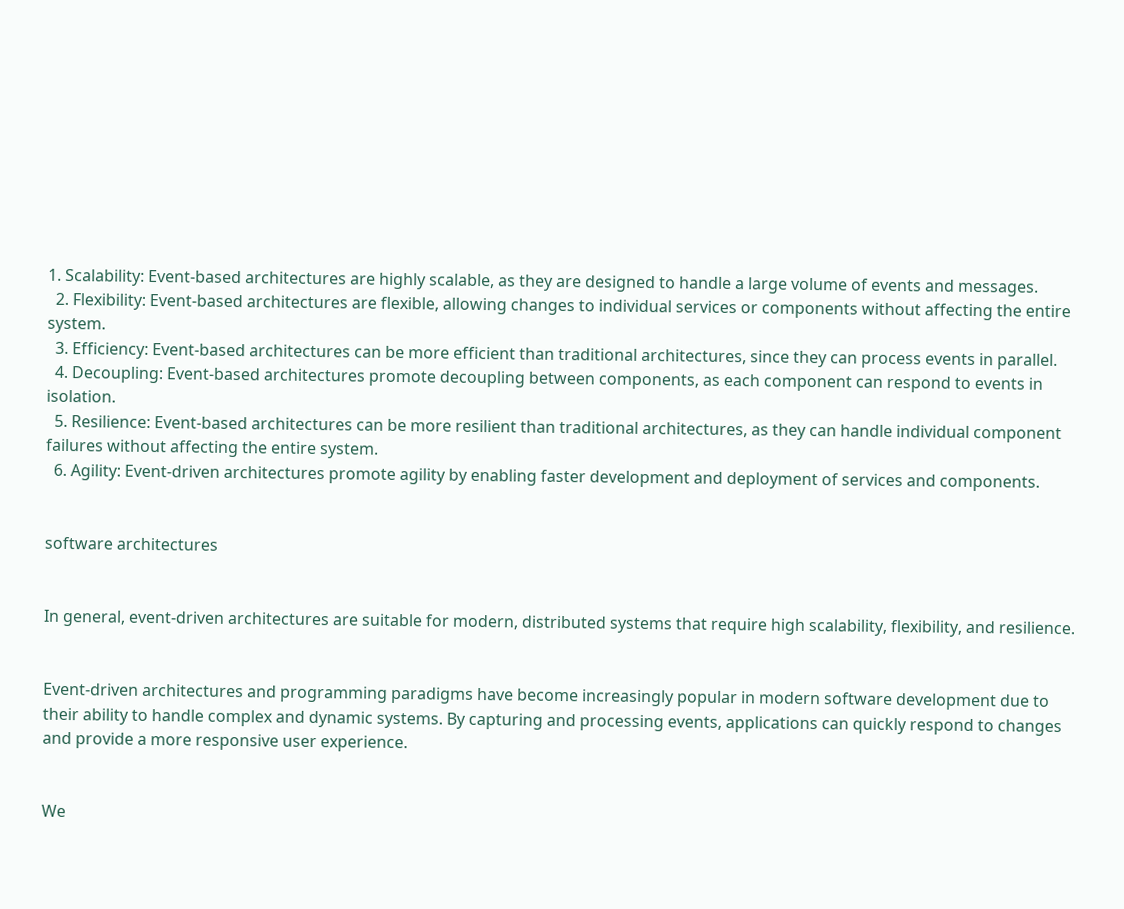1. Scalability: Event-based architectures are highly scalable, as they are designed to handle a large volume of events and messages.
  2. Flexibility: Event-based architectures are flexible, allowing changes to individual services or components without affecting the entire system.
  3. Efficiency: Event-based architectures can be more efficient than traditional architectures, since they can process events in parallel.
  4. Decoupling: Event-based architectures promote decoupling between components, as each component can respond to events in isolation.
  5. Resilience: Event-based architectures can be more resilient than traditional architectures, as they can handle individual component failures without affecting the entire system.
  6. Agility: Event-driven architectures promote agility by enabling faster development and deployment of services and components.


software architectures


In general, event-driven architectures are suitable for modern, distributed systems that require high scalability, flexibility, and resilience.


Event-driven architectures and programming paradigms have become increasingly popular in modern software development due to their ability to handle complex and dynamic systems. By capturing and processing events, applications can quickly respond to changes and provide a more responsive user experience.


We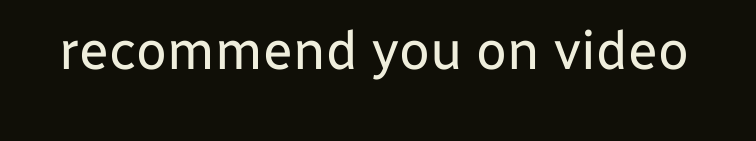recommend you on video